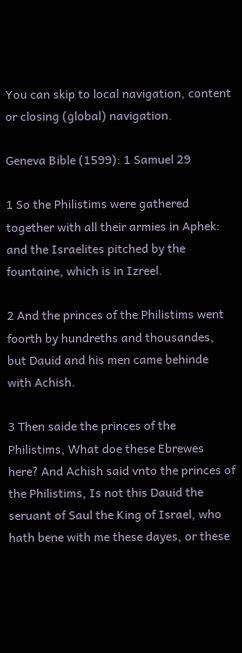You can skip to local navigation, content or closing (global) navigation.

Geneva Bible (1599): 1 Samuel 29

1 So the Philistims were gathered together with all their armies in Aphek: and the Israelites pitched by the fountaine, which is in Izreel.

2 And the princes of the Philistims went foorth by hundreths and thousandes, but Dauid and his men came behinde with Achish.

3 Then saide the princes of the Philistims, What doe these Ebrewes here? And Achish said vnto the princes of the Philistims, Is not this Dauid the seruant of Saul the King of Israel, who hath bene with me these dayes, or these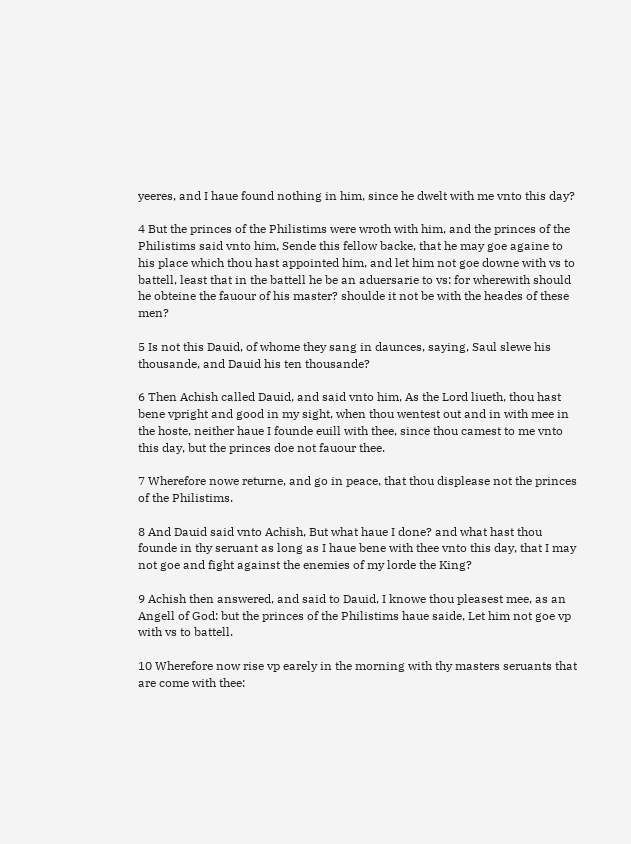yeeres, and I haue found nothing in him, since he dwelt with me vnto this day?

4 But the princes of the Philistims were wroth with him, and the princes of the Philistims said vnto him, Sende this fellow backe, that he may goe againe to his place which thou hast appointed him, and let him not goe downe with vs to battell, least that in the battell he be an aduersarie to vs: for wherewith should he obteine the fauour of his master? shoulde it not be with the heades of these men?

5 Is not this Dauid, of whome they sang in daunces, saying, Saul slewe his thousande, and Dauid his ten thousande?

6 Then Achish called Dauid, and said vnto him, As the Lord liueth, thou hast bene vpright and good in my sight, when thou wentest out and in with mee in the hoste, neither haue I founde euill with thee, since thou camest to me vnto this day, but the princes doe not fauour thee.

7 Wherefore nowe returne, and go in peace, that thou displease not the princes of the Philistims.

8 And Dauid said vnto Achish, But what haue I done? and what hast thou founde in thy seruant as long as I haue bene with thee vnto this day, that I may not goe and fight against the enemies of my lorde the King?

9 Achish then answered, and said to Dauid, I knowe thou pleasest mee, as an Angell of God: but the princes of the Philistims haue saide, Let him not goe vp with vs to battell.

10 Wherefore now rise vp earely in the morning with thy masters seruants that are come with thee: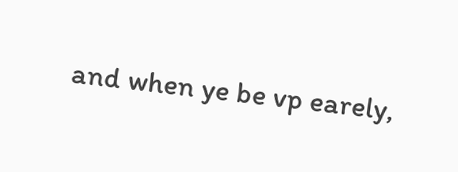and when ye be vp earely,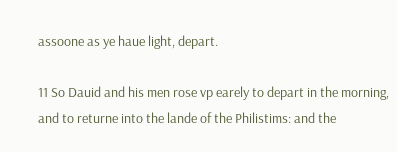assoone as ye haue light, depart.

11 So Dauid and his men rose vp earely to depart in the morning, and to returne into the lande of the Philistims: and the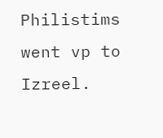Philistims went vp to Izreel.